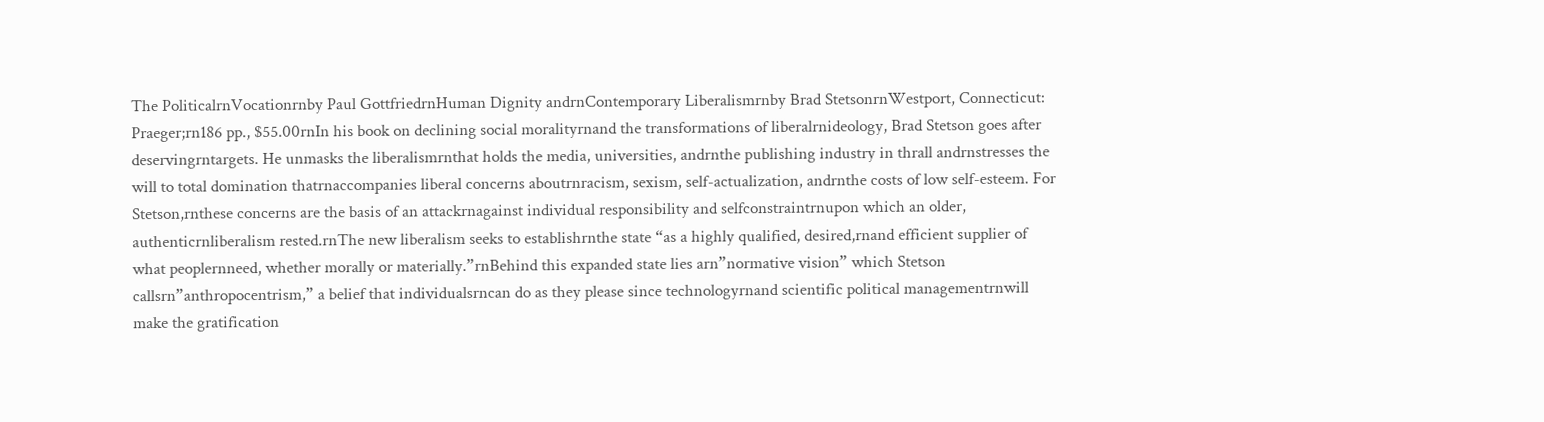The PoliticalrnVocationrnby Paul GottfriedrnHuman Dignity andrnContemporary Liberalismrnby Brad StetsonrnWestport, Connecticut: Praeger;rn186 pp., $55.00rnIn his book on declining social moralityrnand the transformations of liberalrnideology, Brad Stetson goes after deservingrntargets. He unmasks the liberalismrnthat holds the media, universities, andrnthe publishing industry in thrall andrnstresses the will to total domination thatrnaccompanies liberal concerns aboutrnracism, sexism, self-actualization, andrnthe costs of low self-esteem. For Stetson,rnthese concerns are the basis of an attackrnagainst individual responsibility and selfconstraintrnupon which an older, authenticrnliberalism rested.rnThe new liberalism seeks to establishrnthe state “as a highly qualified, desired,rnand efficient supplier of what peoplernneed, whether morally or materially.”rnBehind this expanded state lies arn”normative vision” which Stetson callsrn”anthropocentrism,” a belief that individualsrncan do as they please since technologyrnand scientific political managementrnwill make the gratification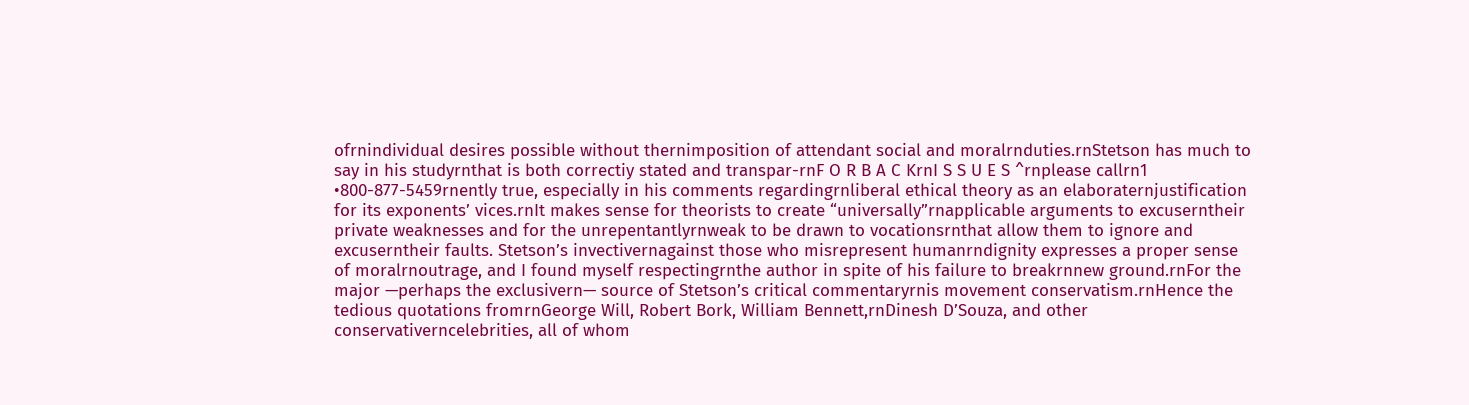ofrnindividual desires possible without thernimposition of attendant social and moralrnduties.rnStetson has much to say in his studyrnthat is both correctiy stated and transpar-rnF O R B A C KrnI S S U E S ^rnplease callrn1 •800-877-5459rnently true, especially in his comments regardingrnliberal ethical theory as an elaboraternjustification for its exponents’ vices.rnIt makes sense for theorists to create “universally”rnapplicable arguments to excuserntheir private weaknesses and for the unrepentantlyrnweak to be drawn to vocationsrnthat allow them to ignore and excuserntheir faults. Stetson’s invectivernagainst those who misrepresent humanrndignity expresses a proper sense of moralrnoutrage, and I found myself respectingrnthe author in spite of his failure to breakrnnew ground.rnFor the major —perhaps the exclusivern— source of Stetson’s critical commentaryrnis movement conservatism.rnHence the tedious quotations fromrnGeorge Will, Robert Bork, William Bennett,rnDinesh D’Souza, and other conservativerncelebrities, all of whom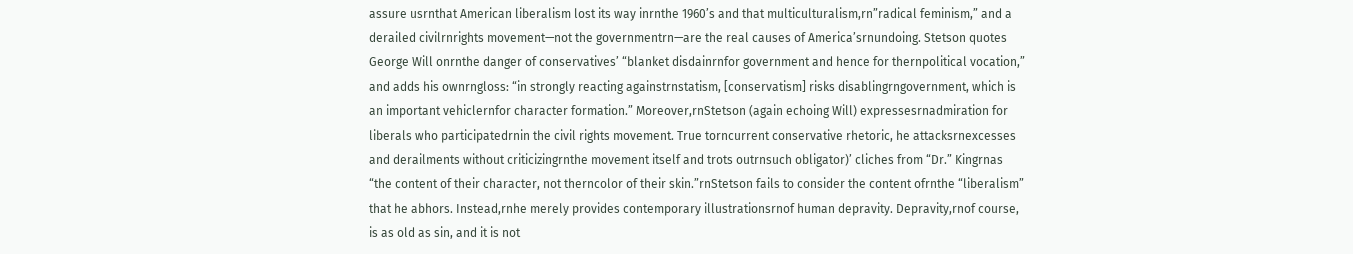assure usrnthat American liberalism lost its way inrnthe 1960’s and that multiculturalism,rn”radical feminism,” and a derailed civilrnrights movement—not the governmentrn—are the real causes of America’srnundoing. Stetson quotes George Will onrnthe danger of conservatives’ “blanket disdainrnfor government and hence for thernpolitical vocation,” and adds his ownrngloss: “in strongly reacting againstrnstatism, [conservatism] risks disablingrngovernment, which is an important vehiclernfor character formation.” Moreover,rnStetson (again echoing Will) expressesrnadmiration for liberals who participatedrnin the civil rights movement. True torncurrent conservative rhetoric, he attacksrnexcesses and derailments without criticizingrnthe movement itself and trots outrnsuch obligator)’ cliches from “Dr.” Kingrnas “the content of their character, not therncolor of their skin.”rnStetson fails to consider the content ofrnthe “liberalism” that he abhors. Instead,rnhe merely provides contemporary illustrationsrnof human depravity. Depravity,rnof course, is as old as sin, and it is not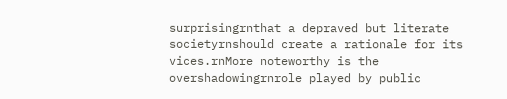surprisingrnthat a depraved but literate societyrnshould create a rationale for its vices.rnMore noteworthy is the overshadowingrnrole played by public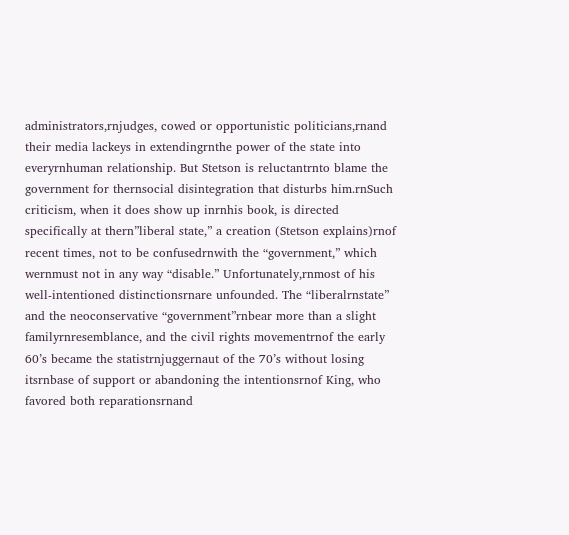administrators,rnjudges, cowed or opportunistic politicians,rnand their media lackeys in extendingrnthe power of the state into everyrnhuman relationship. But Stetson is reluctantrnto blame the government for thernsocial disintegration that disturbs him.rnSuch criticism, when it does show up inrnhis book, is directed specifically at thern”liberal state,” a creation (Stetson explains)rnof recent times, not to be confusedrnwith the “government,” which wernmust not in any way “disable.” Unfortunately,rnmost of his well-intentioned distinctionsrnare unfounded. The “liberalrnstate” and the neoconservative “government”rnbear more than a slight familyrnresemblance, and the civil rights movementrnof the early 60’s became the statistrnjuggernaut of the 70’s without losing itsrnbase of support or abandoning the intentionsrnof King, who favored both reparationsrnand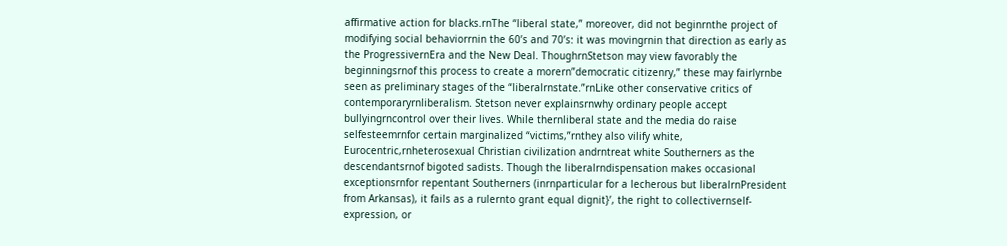affirmative action for blacks.rnThe “liberal state,” moreover, did not beginrnthe project of modifying social behaviorrnin the 60’s and 70’s: it was movingrnin that direction as early as the ProgressivernEra and the New Deal. ThoughrnStetson may view favorably the beginningsrnof this process to create a morern”democratic citizenry,” these may fairlyrnbe seen as preliminary stages of the “liberalrnstate.”rnLike other conservative critics of contemporaryrnliberalism. Stetson never explainsrnwhy ordinary people accept bullyingrncontrol over their lives. While thernliberal state and the media do raise selfesteemrnfor certain marginalized “victims,”rnthey also vilify white, Eurocentric,rnheterosexual Christian civilization andrntreat white Southerners as the descendantsrnof bigoted sadists. Though the liberalrndispensation makes occasional exceptionsrnfor repentant Southerners (inrnparticular for a lecherous but liberalrnPresident from Arkansas), it fails as a rulernto grant equal dignit}’, the right to collectivernself-expression, or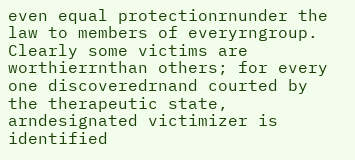even equal protectionrnunder the law to members of everyrngroup. Clearly some victims are worthierrnthan others; for every one discoveredrnand courted by the therapeutic state, arndesignated victimizer is identified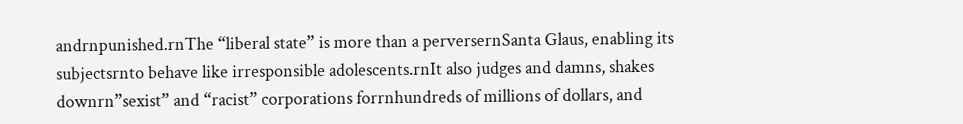andrnpunished.rnThe “liberal state” is more than a perversernSanta Glaus, enabling its subjectsrnto behave like irresponsible adolescents.rnIt also judges and damns, shakes downrn”sexist” and “racist” corporations forrnhundreds of millions of dollars, and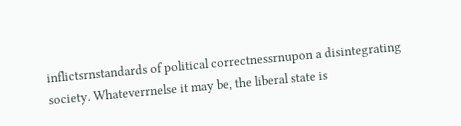inflictsrnstandards of political correctnessrnupon a disintegrating society. Whateverrnelse it may be, the liberal state is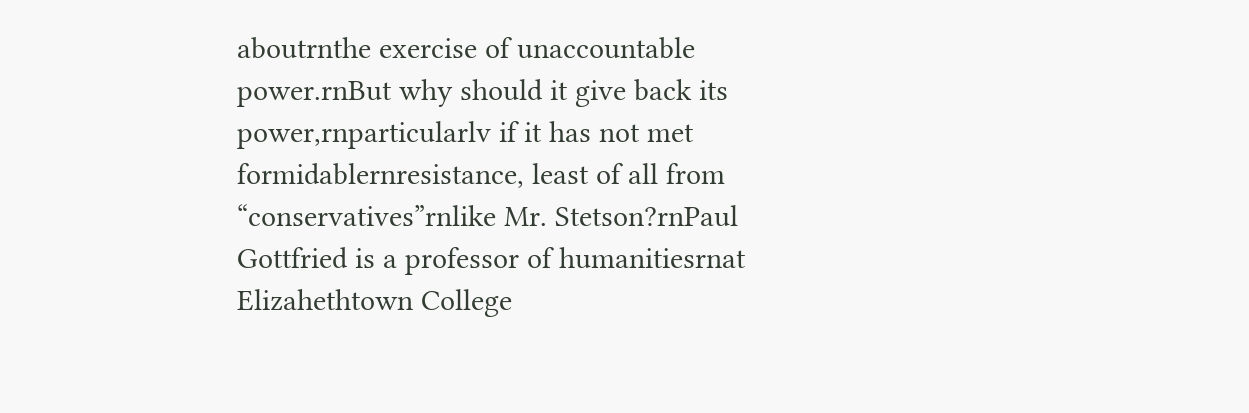aboutrnthe exercise of unaccountable power.rnBut why should it give back its power,rnparticularlv if it has not met formidablernresistance, least of all from “conservatives”rnlike Mr. Stetson?rnPaul Gottfried is a professor of humanitiesrnat Elizahethtown College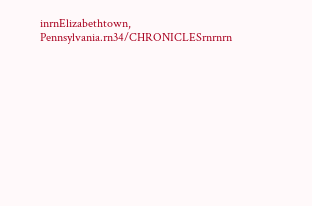inrnElizabethtown, Pennsylvania.rn34/CHRONICLESrnrnrn